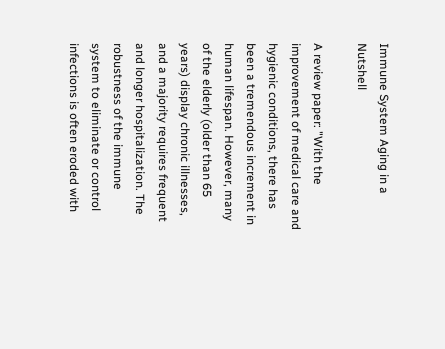Immune System Aging in a Nutshell

A review paper: "With the improvement of medical care and hygienic conditions, there has been a tremendous increment in human lifespan. However, many of the elderly (older than 65 years) display chronic illnesses, and a majority requires frequent and longer hospitalization. The robustness of the immune system to eliminate or control infections is often eroded with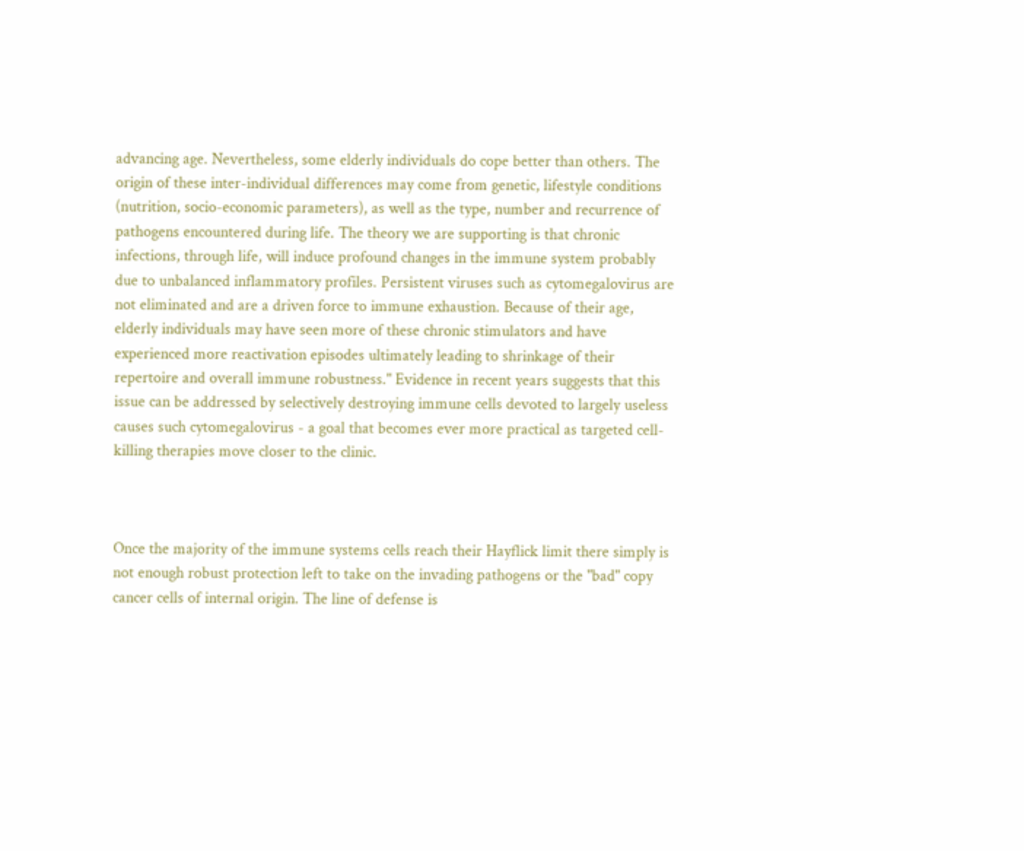advancing age. Nevertheless, some elderly individuals do cope better than others. The origin of these inter-individual differences may come from genetic, lifestyle conditions (nutrition, socio-economic parameters), as well as the type, number and recurrence of pathogens encountered during life. The theory we are supporting is that chronic infections, through life, will induce profound changes in the immune system probably due to unbalanced inflammatory profiles. Persistent viruses such as cytomegalovirus are not eliminated and are a driven force to immune exhaustion. Because of their age, elderly individuals may have seen more of these chronic stimulators and have experienced more reactivation episodes ultimately leading to shrinkage of their repertoire and overall immune robustness." Evidence in recent years suggests that this issue can be addressed by selectively destroying immune cells devoted to largely useless causes such cytomegalovirus - a goal that becomes ever more practical as targeted cell-killing therapies move closer to the clinic.



Once the majority of the immune systems cells reach their Hayflick limit there simply is not enough robust protection left to take on the invading pathogens or the "bad" copy cancer cells of internal origin. The line of defense is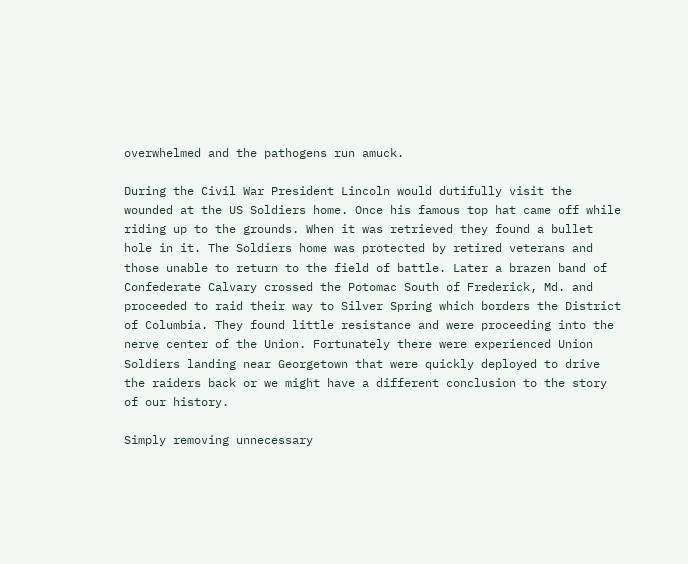overwhelmed and the pathogens run amuck.

During the Civil War President Lincoln would dutifully visit the wounded at the US Soldiers home. Once his famous top hat came off while riding up to the grounds. When it was retrieved they found a bullet hole in it. The Soldiers home was protected by retired veterans and those unable to return to the field of battle. Later a brazen band of Confederate Calvary crossed the Potomac South of Frederick, Md. and proceeded to raid their way to Silver Spring which borders the District of Columbia. They found little resistance and were proceeding into the nerve center of the Union. Fortunately there were experienced Union Soldiers landing near Georgetown that were quickly deployed to drive the raiders back or we might have a different conclusion to the story of our history.

Simply removing unnecessary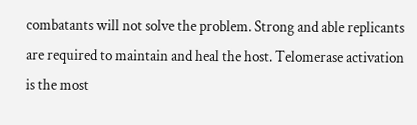combatants will not solve the problem. Strong and able replicants are required to maintain and heal the host. Telomerase activation is the most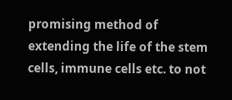promising method of extending the life of the stem cells, immune cells etc. to not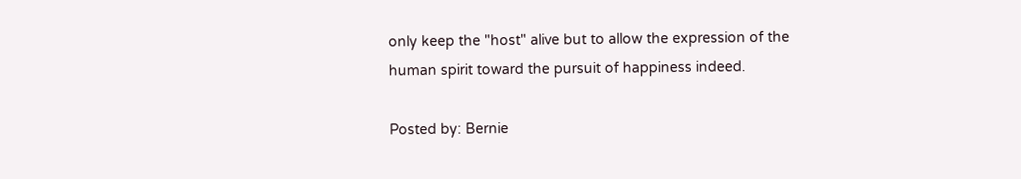only keep the "host" alive but to allow the expression of the human spirit toward the pursuit of happiness indeed.

Posted by: Bernie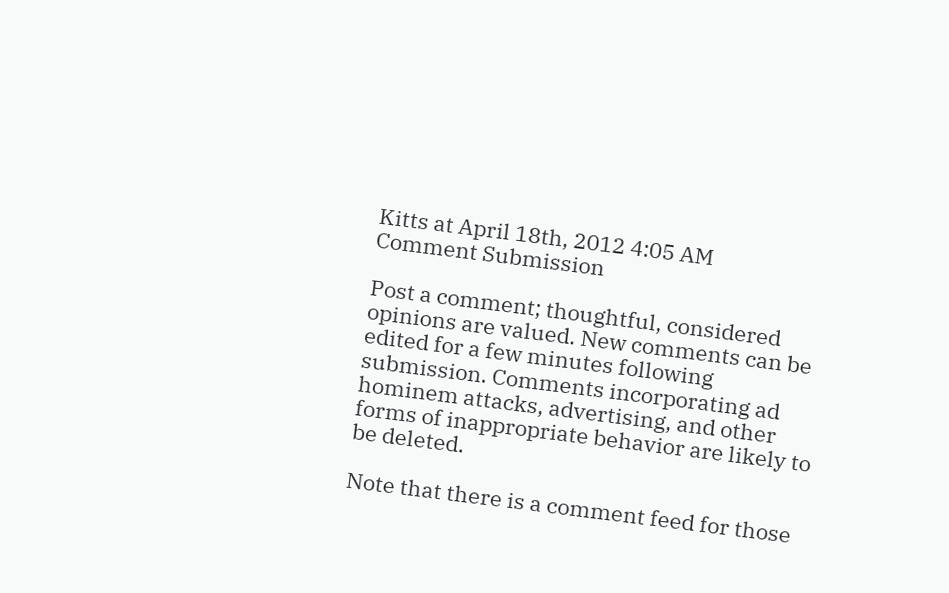Kitts at April 18th, 2012 4:05 AM
Comment Submission

Post a comment; thoughtful, considered opinions are valued. New comments can be edited for a few minutes following submission. Comments incorporating ad hominem attacks, advertising, and other forms of inappropriate behavior are likely to be deleted.

Note that there is a comment feed for those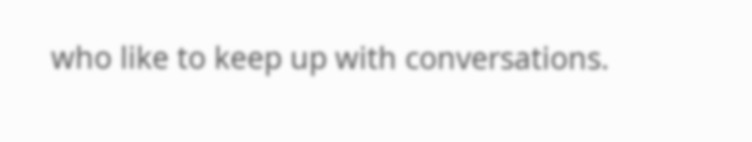who like to keep up with conversations.